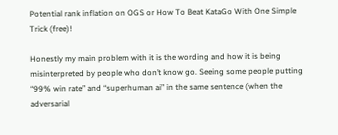Potential rank inflation on OGS or How To Beat KataGo With One Simple Trick (free)!

Honestly my main problem with it is the wording and how it is being misinterpreted by people who don’t know go. Seeing some people putting “99% win rate” and “superhuman ai” in the same sentence (when the adversarial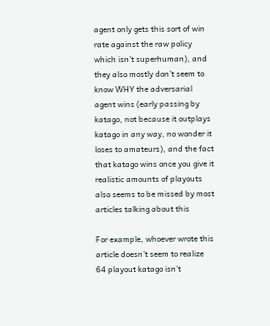agent only gets this sort of win rate against the raw policy which isn’t superhuman), and they also mostly don’t seem to know WHY the adversarial agent wins (early passing by katago, not because it outplays katago in any way, no wonder it loses to amateurs), and the fact that katago wins once you give it realistic amounts of playouts also seems to be missed by most articles talking about this

For example, whoever wrote this article doesn’t seem to realize 64 playout katago isn’t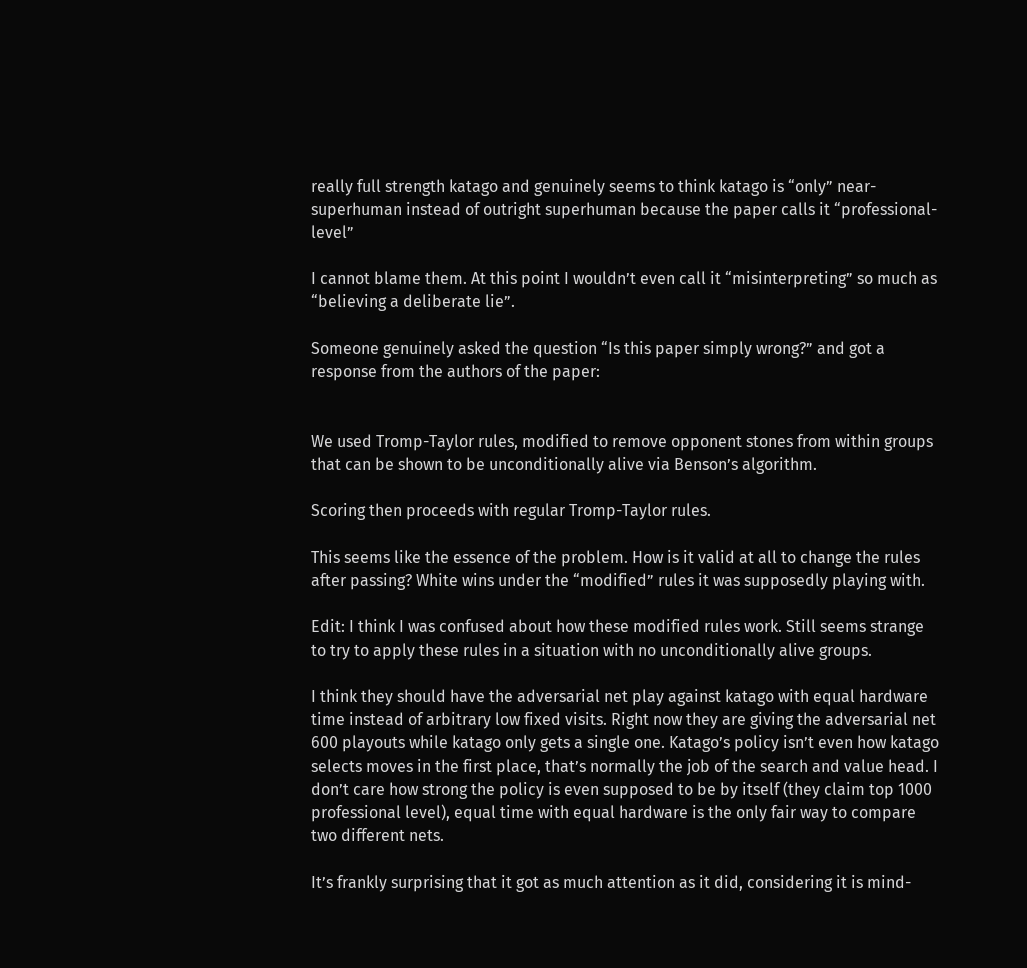really full strength katago and genuinely seems to think katago is “only” near-superhuman instead of outright superhuman because the paper calls it “professional-level”

I cannot blame them. At this point I wouldn’t even call it “misinterpreting” so much as “believing a deliberate lie”.

Someone genuinely asked the question “Is this paper simply wrong?” and got a response from the authors of the paper:


We used Tromp-Taylor rules, modified to remove opponent stones from within groups that can be shown to be unconditionally alive via Benson’s algorithm.

Scoring then proceeds with regular Tromp-Taylor rules.

This seems like the essence of the problem. How is it valid at all to change the rules after passing? White wins under the “modified” rules it was supposedly playing with.

Edit: I think I was confused about how these modified rules work. Still seems strange to try to apply these rules in a situation with no unconditionally alive groups.

I think they should have the adversarial net play against katago with equal hardware time instead of arbitrary low fixed visits. Right now they are giving the adversarial net 600 playouts while katago only gets a single one. Katago’s policy isn’t even how katago selects moves in the first place, that’s normally the job of the search and value head. I don’t care how strong the policy is even supposed to be by itself (they claim top 1000 professional level), equal time with equal hardware is the only fair way to compare two different nets.

It’s frankly surprising that it got as much attention as it did, considering it is mind-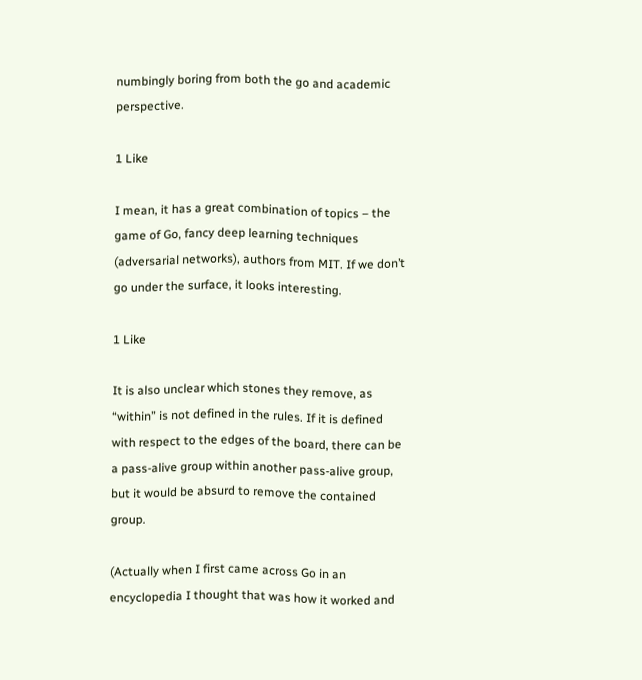numbingly boring from both the go and academic perspective.

1 Like

I mean, it has a great combination of topics – the game of Go, fancy deep learning techniques (adversarial networks), authors from MIT. If we don’t go under the surface, it looks interesting.

1 Like

It is also unclear which stones they remove, as “within” is not defined in the rules. If it is defined with respect to the edges of the board, there can be a pass-alive group within another pass-alive group, but it would be absurd to remove the contained group.

(Actually when I first came across Go in an encyclopedia I thought that was how it worked and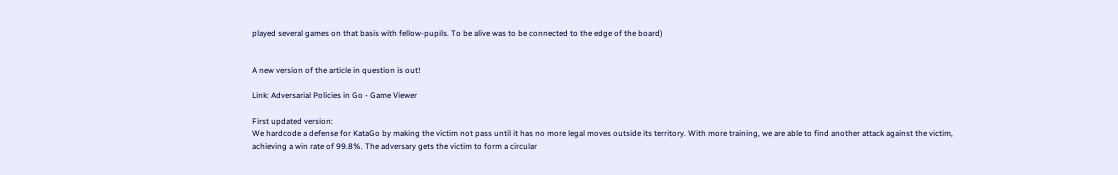played several games on that basis with fellow-pupils. To be alive was to be connected to the edge of the board)


A new version of the article in question is out!

Link: Adversarial Policies in Go - Game Viewer

First updated version:
We hardcode a defense for KataGo by making the victim not pass until it has no more legal moves outside its territory. With more training, we are able to find another attack against the victim, achieving a win rate of 99.8%. The adversary gets the victim to form a circular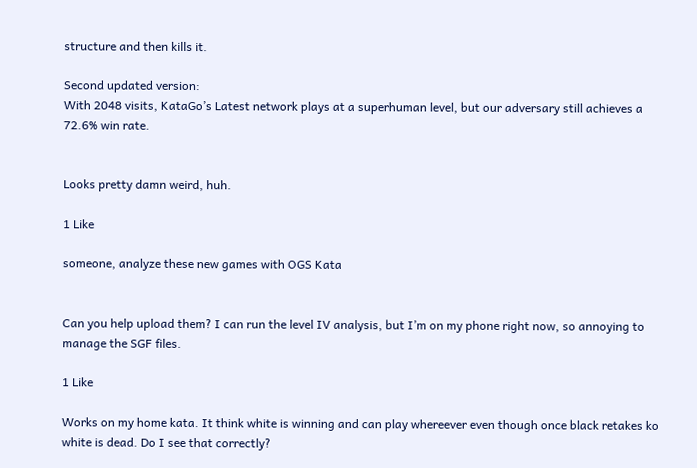structure and then kills it.

Second updated version:
With 2048 visits, KataGo’s Latest network plays at a superhuman level, but our adversary still achieves a 72.6% win rate.


Looks pretty damn weird, huh.

1 Like

someone, analyze these new games with OGS Kata


Can you help upload them? I can run the level IV analysis, but I’m on my phone right now, so annoying to manage the SGF files.

1 Like

Works on my home kata. It think white is winning and can play whereever even though once black retakes ko white is dead. Do I see that correctly?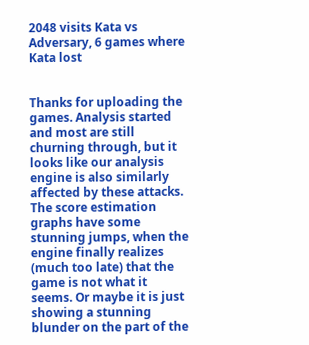2048 visits Kata vs Adversary, 6 games where Kata lost


Thanks for uploading the games. Analysis started and most are still churning through, but it looks like our analysis engine is also similarly affected by these attacks. The score estimation graphs have some stunning jumps, when the engine finally realizes (much too late) that the game is not what it seems. Or maybe it is just showing a stunning blunder on the part of the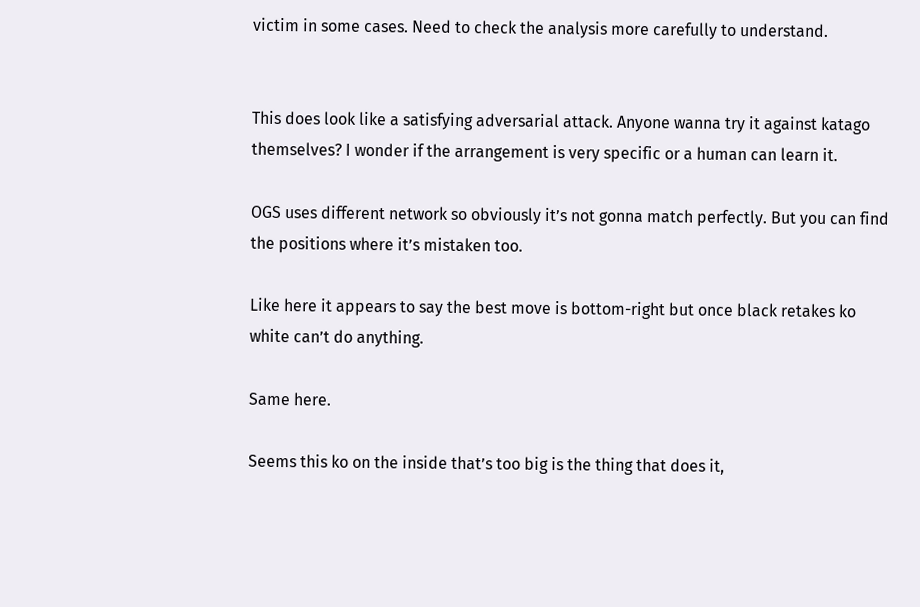victim in some cases. Need to check the analysis more carefully to understand.


This does look like a satisfying adversarial attack. Anyone wanna try it against katago themselves? I wonder if the arrangement is very specific or a human can learn it.

OGS uses different network so obviously it’s not gonna match perfectly. But you can find the positions where it’s mistaken too.

Like here it appears to say the best move is bottom-right but once black retakes ko white can’t do anything.

Same here.

Seems this ko on the inside that’s too big is the thing that does it,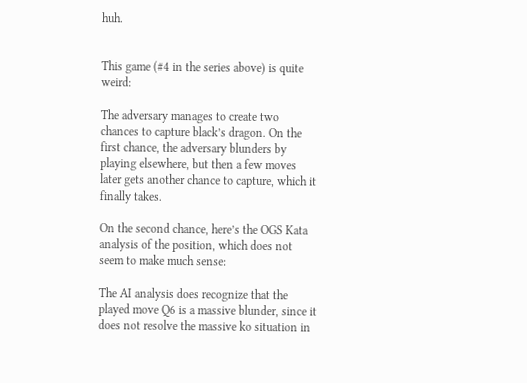huh.


This game (#4 in the series above) is quite weird:

The adversary manages to create two chances to capture black’s dragon. On the first chance, the adversary blunders by playing elsewhere, but then a few moves later gets another chance to capture, which it finally takes.

On the second chance, here’s the OGS Kata analysis of the position, which does not seem to make much sense:

The AI analysis does recognize that the played move Q6 is a massive blunder, since it does not resolve the massive ko situation in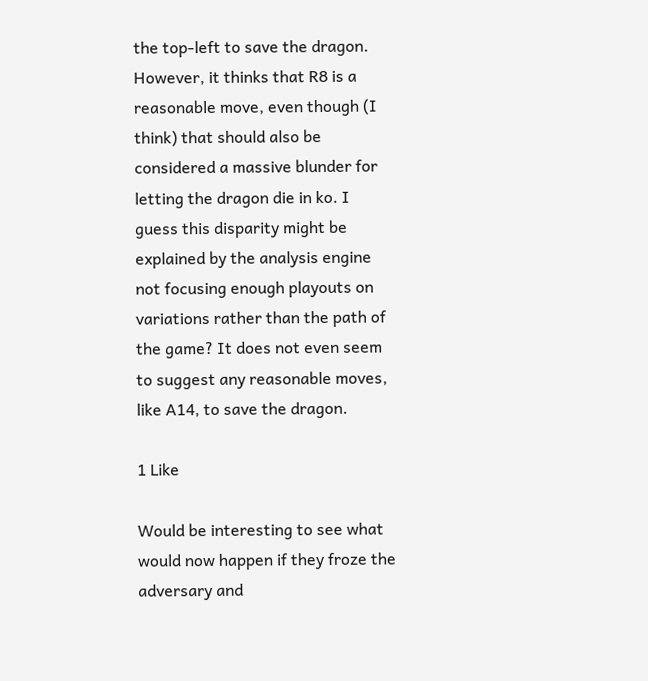the top-left to save the dragon. However, it thinks that R8 is a reasonable move, even though (I think) that should also be considered a massive blunder for letting the dragon die in ko. I guess this disparity might be explained by the analysis engine not focusing enough playouts on variations rather than the path of the game? It does not even seem to suggest any reasonable moves, like A14, to save the dragon.

1 Like

Would be interesting to see what would now happen if they froze the adversary and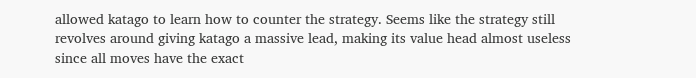allowed katago to learn how to counter the strategy. Seems like the strategy still revolves around giving katago a massive lead, making its value head almost useless since all moves have the exact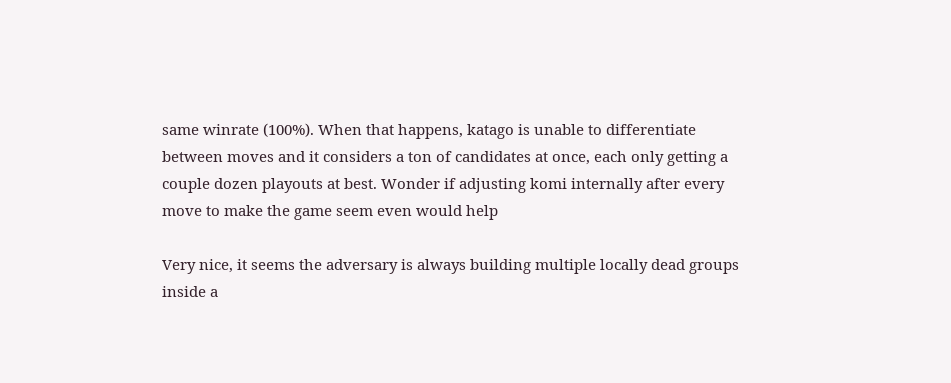same winrate (100%). When that happens, katago is unable to differentiate between moves and it considers a ton of candidates at once, each only getting a couple dozen playouts at best. Wonder if adjusting komi internally after every move to make the game seem even would help

Very nice, it seems the adversary is always building multiple locally dead groups inside a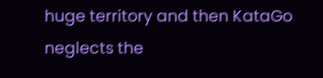huge territory and then KataGo neglects the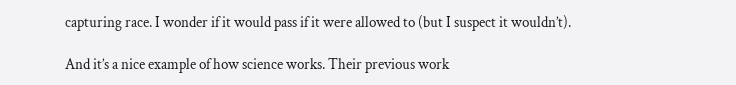capturing race. I wonder if it would pass if it were allowed to (but I suspect it wouldn’t).

And it’s a nice example of how science works. Their previous work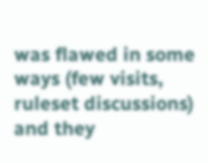was flawed in some ways (few visits, ruleset discussions) and they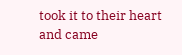took it to their heart and came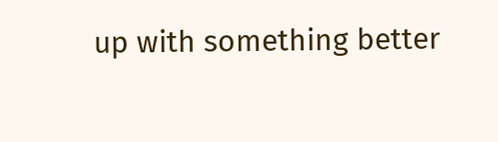up with something better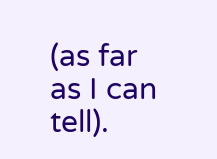(as far as I can tell).